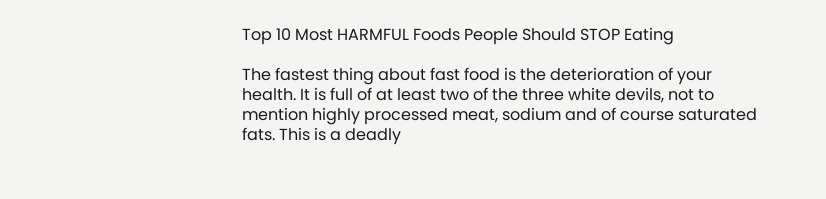Top 10 Most HARMFUL Foods People Should STOP Eating

The fastest thing about fast food is the deterioration of your health. It is full of at least two of the three white devils, not to mention highly processed meat, sodium and of course saturated fats. This is a deadly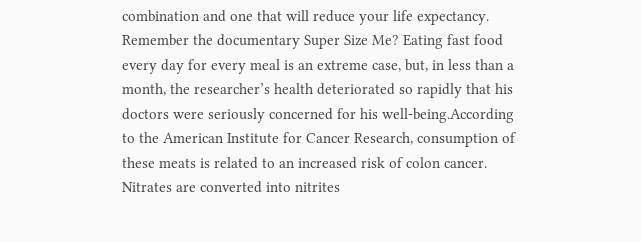combination and one that will reduce your life expectancy.
Remember the documentary Super Size Me? Eating fast food every day for every meal is an extreme case, but, in less than a month, the researcher’s health deteriorated so rapidly that his doctors were seriously concerned for his well-being.According to the American Institute for Cancer Research, consumption of these meats is related to an increased risk of colon cancer. Nitrates are converted into nitrites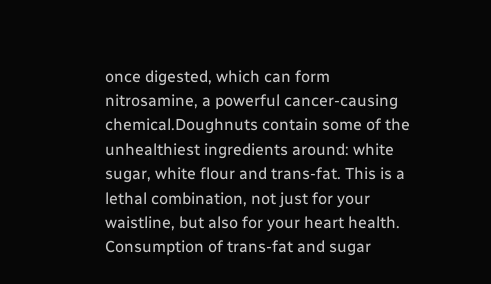once digested, which can form nitrosamine, a powerful cancer-causing chemical.Doughnuts contain some of the unhealthiest ingredients around: white sugar, white flour and trans-fat. This is a lethal combination, not just for your waistline, but also for your heart health. Consumption of trans-fat and sugar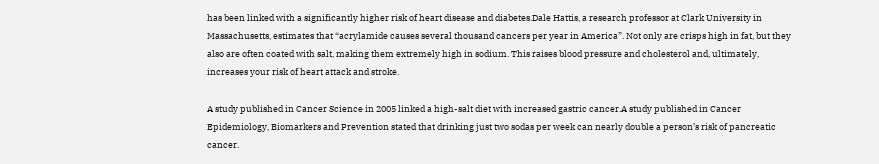has been linked with a significantly higher risk of heart disease and diabetes.Dale Hattis, a research professor at Clark University in Massachusetts, estimates that “acrylamide causes several thousand cancers per year in America”. Not only are crisps high in fat, but they also are often coated with salt, making them extremely high in sodium. This raises blood pressure and cholesterol and, ultimately, increases your risk of heart attack and stroke.

A study published in Cancer Science in 2005 linked a high-salt diet with increased gastric cancer.A study published in Cancer Epidemiology, Biomarkers and Prevention stated that drinking just two sodas per week can nearly double a person’s risk of pancreatic cancer.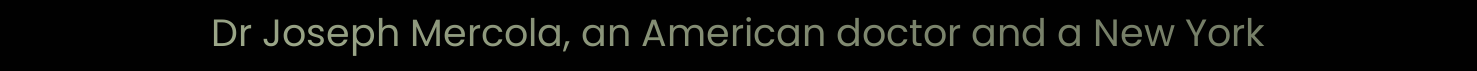Dr Joseph Mercola, an American doctor and a New York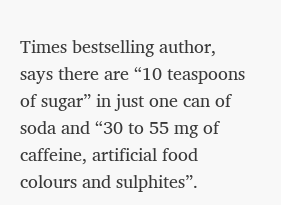Times bestselling author, says there are “10 teaspoons of sugar” in just one can of soda and “30 to 55 mg of caffeine, artificial food colours and sulphites”.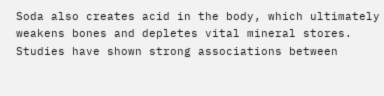Soda also creates acid in the body, which ultimately weakens bones and depletes vital mineral stores. Studies have shown strong associations between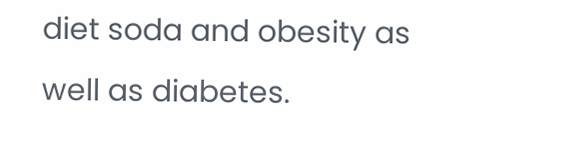diet soda and obesity as well as diabetes.